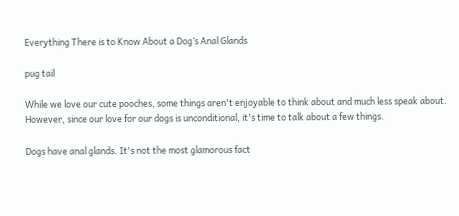Everything There is to Know About a Dog’s Anal Glands

pug tail

While we love our cute pooches, some things aren't enjoyable to think about and much less speak about. However, since our love for our dogs is unconditional, it's time to talk about a few things.

Dogs have anal glands. It's not the most glamorous fact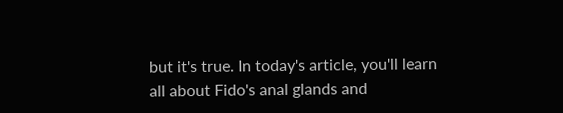but it's true. In today's article, you'll learn all about Fido's anal glands and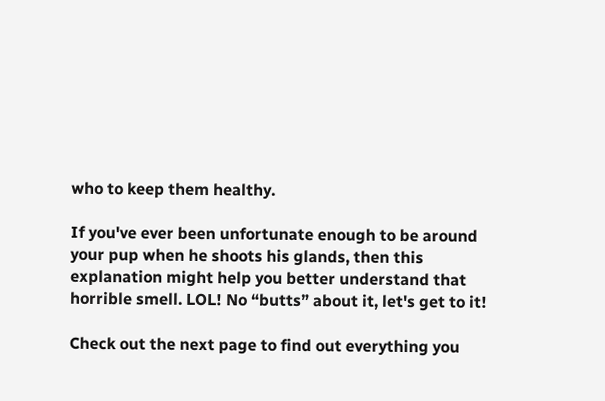who to keep them healthy.

If you've ever been unfortunate enough to be around your pup when he shoots his glands, then this explanation might help you better understand that horrible smell. LOL! No “butts” about it, let's get to it!

Check out the next page to find out everything you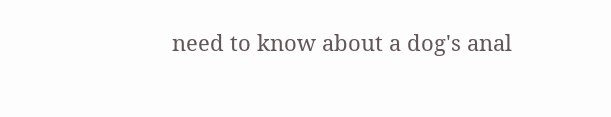need to know about a dog's anal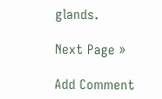glands.

Next Page »

Add Comment